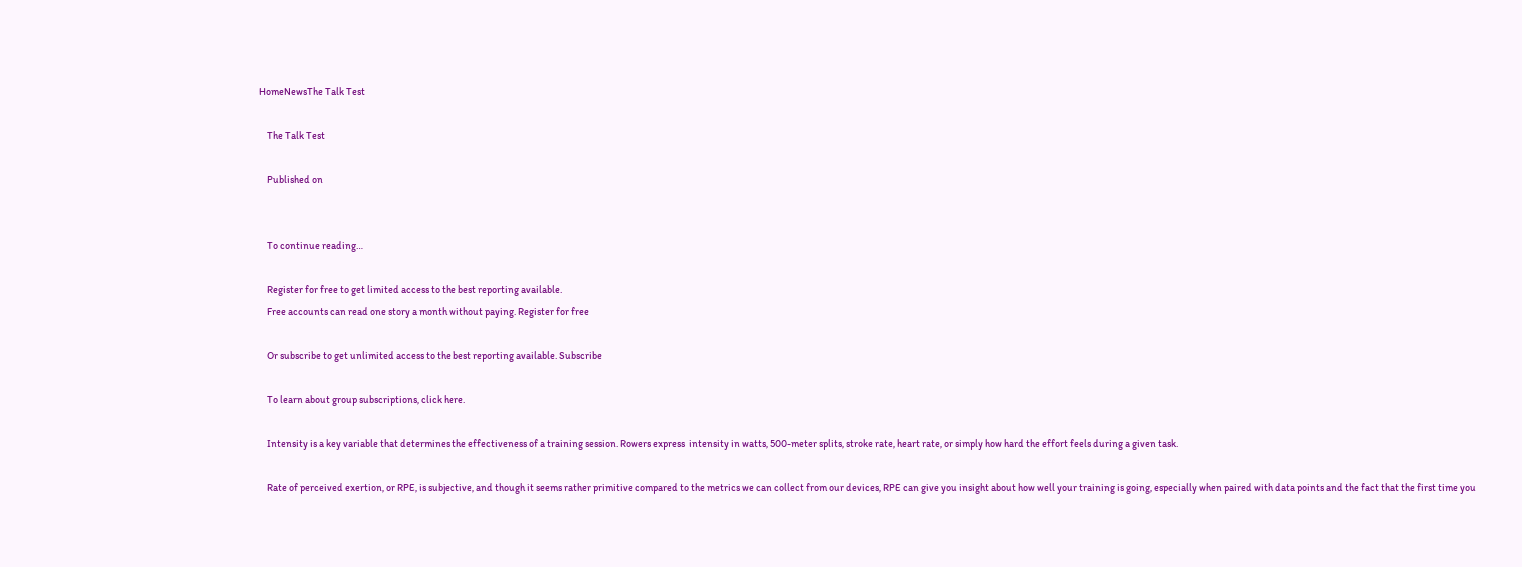HomeNewsThe Talk Test

    The Talk Test

    Published on


    To continue reading…

    Register for free to get limited access to the best reporting available.
    Free accounts can read one story a month without paying. Register for free

    Or subscribe to get unlimited access to the best reporting available. Subscribe

    To learn about group subscriptions, click here.

    Intensity is a key variable that determines the effectiveness of a training session. Rowers express  intensity in watts, 500-meter splits, stroke rate, heart rate, or simply how hard the effort feels during a given task.

    Rate of perceived exertion, or RPE, is subjective, and though it seems rather primitive compared to the metrics we can collect from our devices, RPE can give you insight about how well your training is going, especially when paired with data points and the fact that the first time you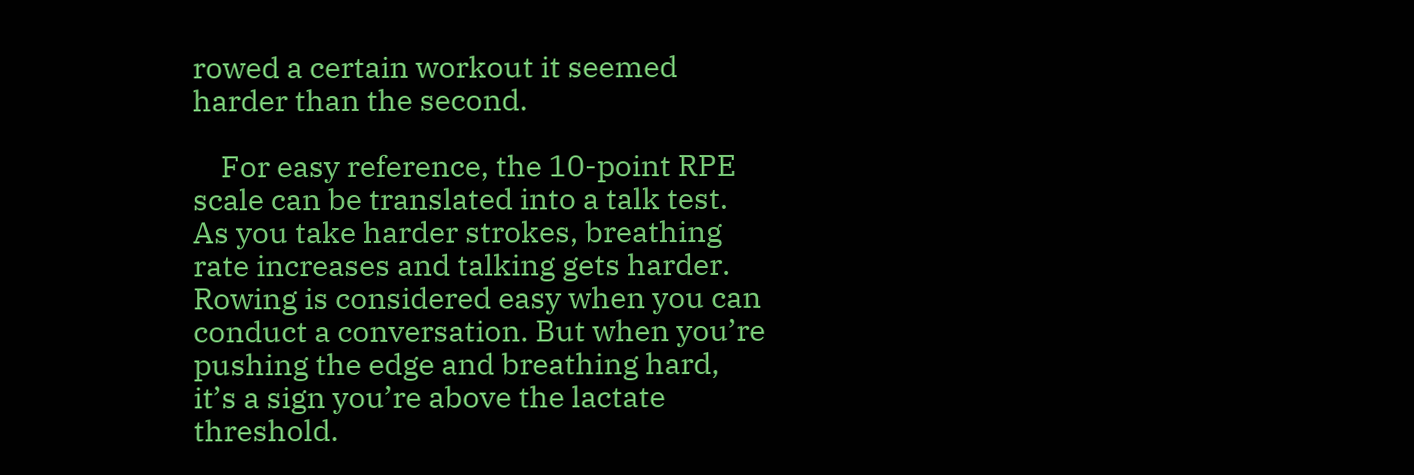rowed a certain workout it seemed harder than the second.

    For easy reference, the 10-point RPE scale can be translated into a talk test. As you take harder strokes, breathing rate increases and talking gets harder. Rowing is considered easy when you can conduct a conversation. But when you’re pushing the edge and breathing hard, it’s a sign you’re above the lactate threshold.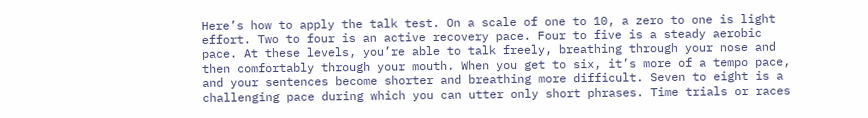Here’s how to apply the talk test. On a scale of one to 10, a zero to one is light effort. Two to four is an active recovery pace. Four to five is a steady aerobic pace. At these levels, you’re able to talk freely, breathing through your nose and then comfortably through your mouth. When you get to six, it’s more of a tempo pace, and your sentences become shorter and breathing more difficult. Seven to eight is a challenging pace during which you can utter only short phrases. Time trials or races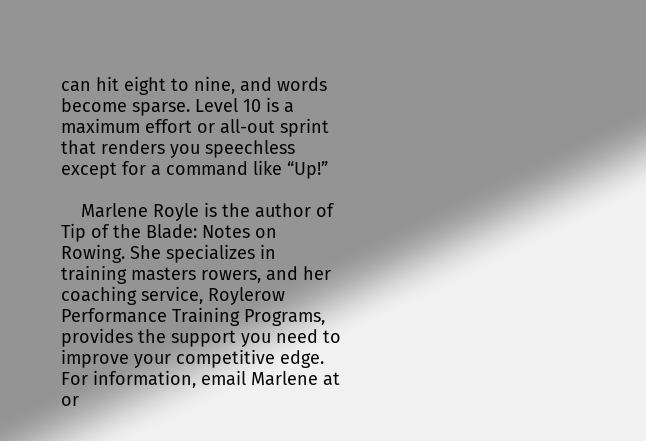can hit eight to nine, and words become sparse. Level 10 is a maximum effort or all-out sprint that renders you speechless except for a command like “Up!”

    Marlene Royle is the author of Tip of the Blade: Notes on Rowing. She specializes in training masters rowers, and her coaching service, Roylerow Performance Training Programs, provides the support you need to improve your competitive edge. For information, email Marlene at or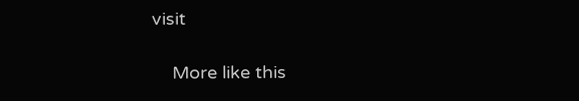visit

    More like this